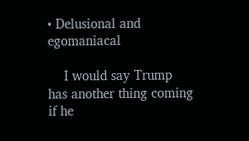• Delusional and egomaniacal

    I would say Trump has another thing coming if he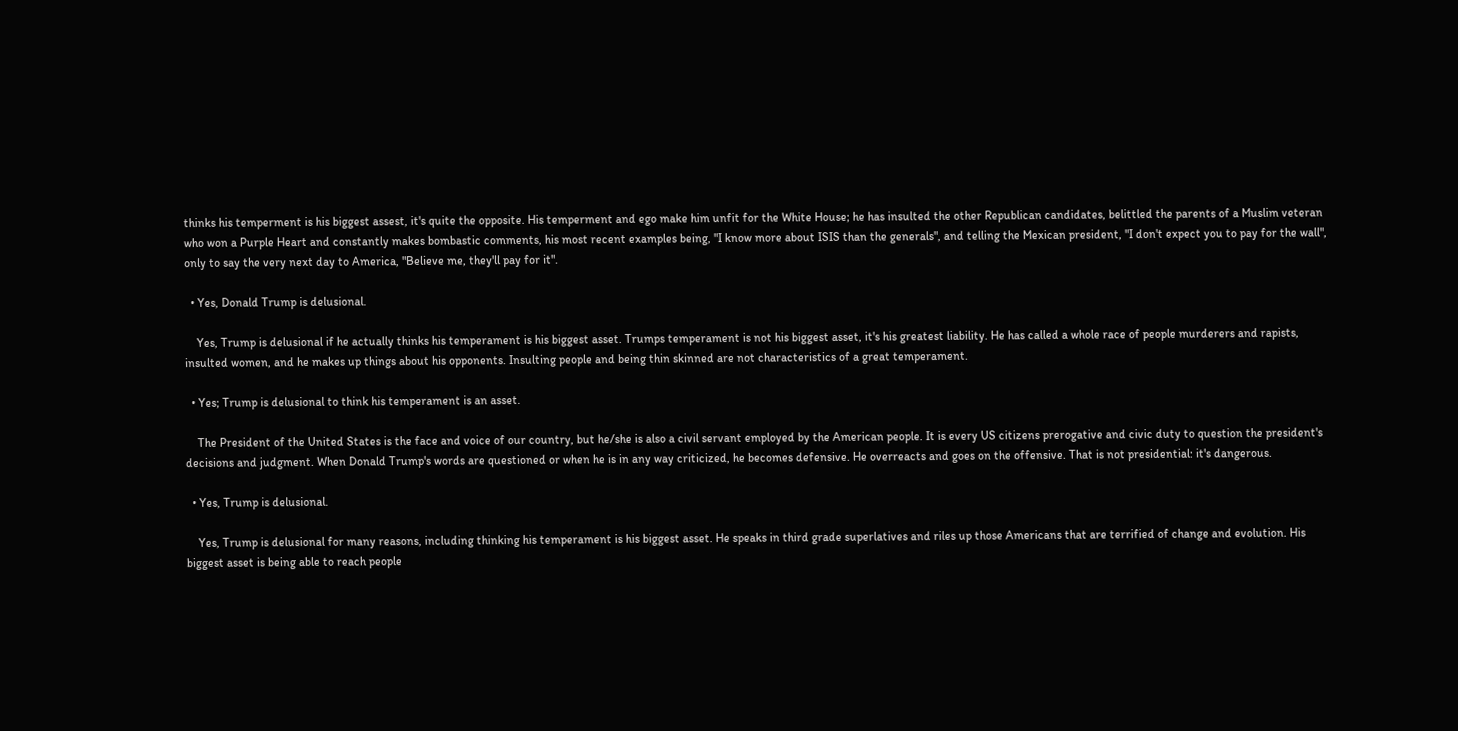thinks his temperment is his biggest assest, it's quite the opposite. His temperment and ego make him unfit for the White House; he has insulted the other Republican candidates, belittled the parents of a Muslim veteran who won a Purple Heart and constantly makes bombastic comments, his most recent examples being, "I know more about ISIS than the generals", and telling the Mexican president, "I don't expect you to pay for the wall", only to say the very next day to America, "Believe me, they'll pay for it".

  • Yes, Donald Trump is delusional.

    Yes, Trump is delusional if he actually thinks his temperament is his biggest asset. Trumps temperament is not his biggest asset, it's his greatest liability. He has called a whole race of people murderers and rapists, insulted women, and he makes up things about his opponents. Insulting people and being thin skinned are not characteristics of a great temperament.

  • Yes; Trump is delusional to think his temperament is an asset.

    The President of the United States is the face and voice of our country, but he/she is also a civil servant employed by the American people. It is every US citizens prerogative and civic duty to question the president's decisions and judgment. When Donald Trump's words are questioned or when he is in any way criticized, he becomes defensive. He overreacts and goes on the offensive. That is not presidential: it's dangerous.

  • Yes, Trump is delusional.

    Yes, Trump is delusional for many reasons, including thinking his temperament is his biggest asset. He speaks in third grade superlatives and riles up those Americans that are terrified of change and evolution. His biggest asset is being able to reach people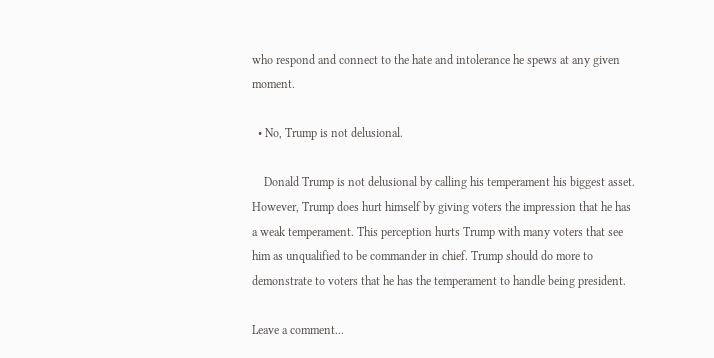who respond and connect to the hate and intolerance he spews at any given moment.

  • No, Trump is not delusional.

    Donald Trump is not delusional by calling his temperament his biggest asset. However, Trump does hurt himself by giving voters the impression that he has a weak temperament. This perception hurts Trump with many voters that see him as unqualified to be commander in chief. Trump should do more to demonstrate to voters that he has the temperament to handle being president.

Leave a comment...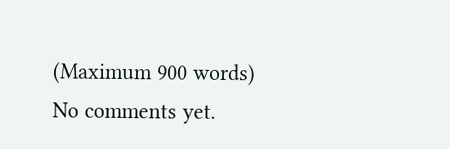(Maximum 900 words)
No comments yet.